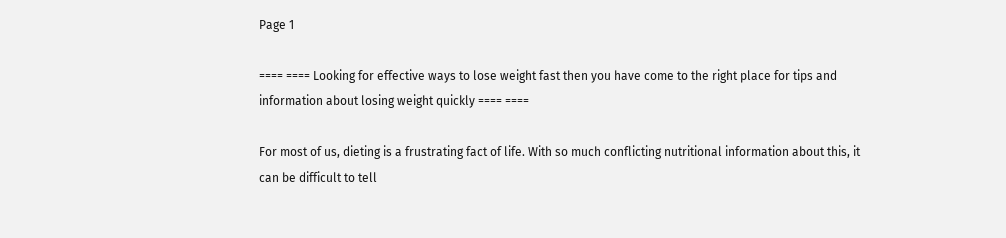Page 1

==== ==== Looking for effective ways to lose weight fast then you have come to the right place for tips and information about losing weight quickly ==== ====

For most of us, dieting is a frustrating fact of life. With so much conflicting nutritional information about this, it can be difficult to tell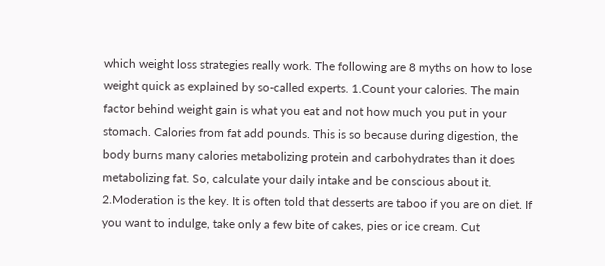which weight loss strategies really work. The following are 8 myths on how to lose weight quick as explained by so-called experts. 1.Count your calories. The main factor behind weight gain is what you eat and not how much you put in your stomach. Calories from fat add pounds. This is so because during digestion, the body burns many calories metabolizing protein and carbohydrates than it does metabolizing fat. So, calculate your daily intake and be conscious about it. 2.Moderation is the key. It is often told that desserts are taboo if you are on diet. If you want to indulge, take only a few bite of cakes, pies or ice cream. Cut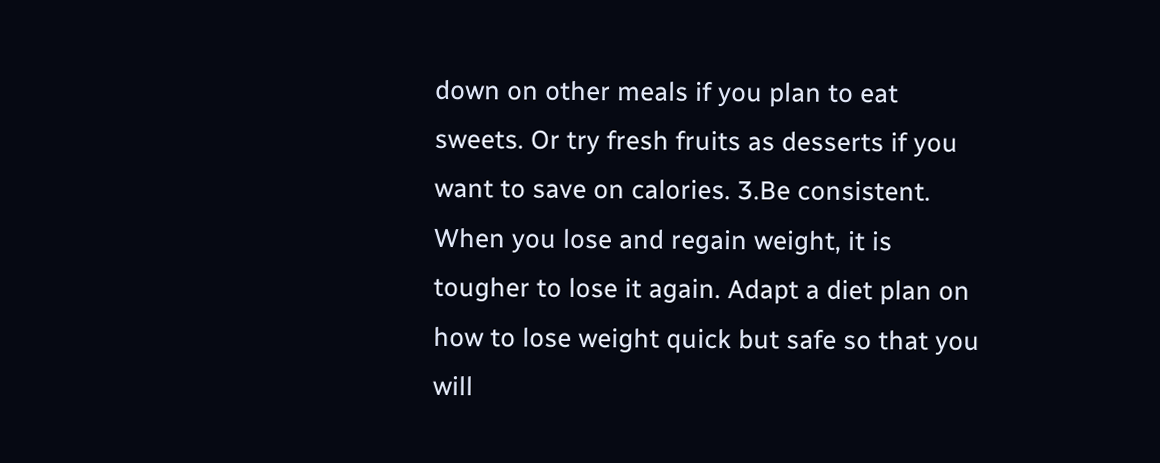down on other meals if you plan to eat sweets. Or try fresh fruits as desserts if you want to save on calories. 3.Be consistent. When you lose and regain weight, it is tougher to lose it again. Adapt a diet plan on how to lose weight quick but safe so that you will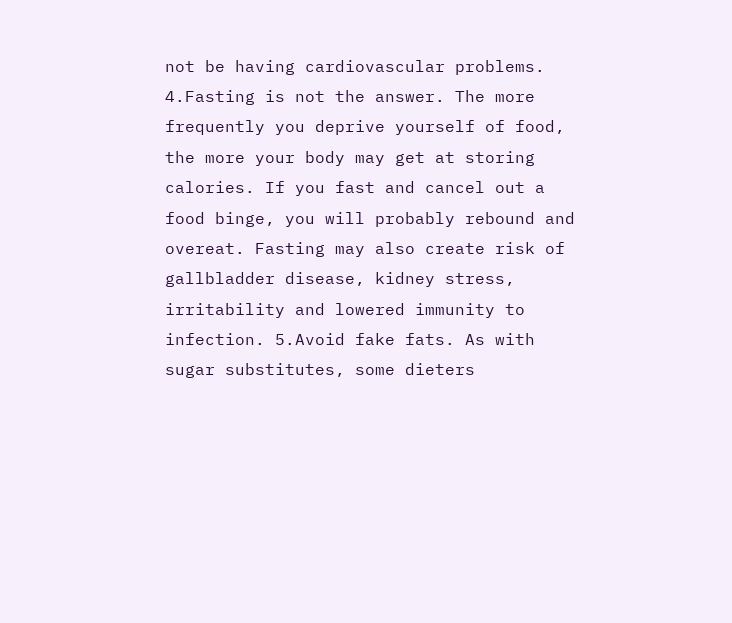not be having cardiovascular problems. 4.Fasting is not the answer. The more frequently you deprive yourself of food, the more your body may get at storing calories. If you fast and cancel out a food binge, you will probably rebound and overeat. Fasting may also create risk of gallbladder disease, kidney stress, irritability and lowered immunity to infection. 5.Avoid fake fats. As with sugar substitutes, some dieters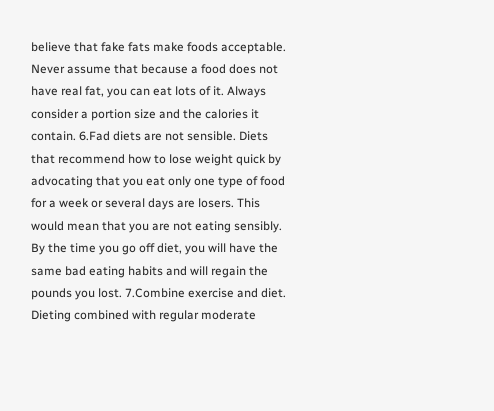believe that fake fats make foods acceptable. Never assume that because a food does not have real fat, you can eat lots of it. Always consider a portion size and the calories it contain. 6.Fad diets are not sensible. Diets that recommend how to lose weight quick by advocating that you eat only one type of food for a week or several days are losers. This would mean that you are not eating sensibly. By the time you go off diet, you will have the same bad eating habits and will regain the pounds you lost. 7.Combine exercise and diet. Dieting combined with regular moderate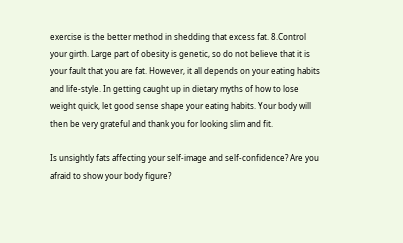exercise is the better method in shedding that excess fat. 8.Control your girth. Large part of obesity is genetic, so do not believe that it is your fault that you are fat. However, it all depends on your eating habits and life-style. In getting caught up in dietary myths of how to lose weight quick, let good sense shape your eating habits. Your body will then be very grateful and thank you for looking slim and fit.

Is unsightly fats affecting your self-image and self-confidence? Are you afraid to show your body figure?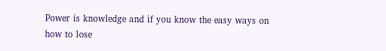Power is knowledge and if you know the easy ways on how to lose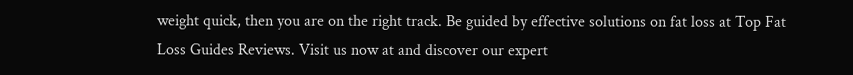weight quick, then you are on the right track. Be guided by effective solutions on fat loss at Top Fat Loss Guides Reviews. Visit us now at and discover our expert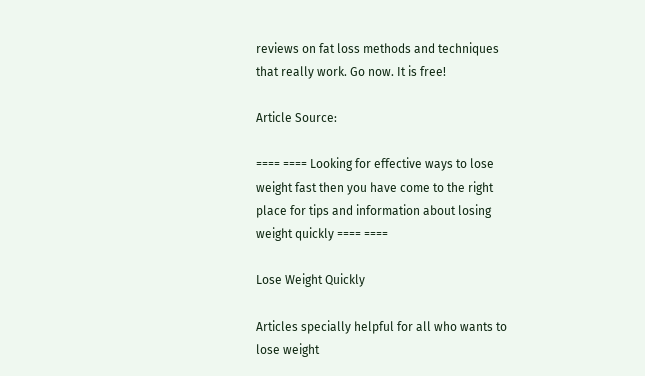reviews on fat loss methods and techniques that really work. Go now. It is free!

Article Source:

==== ==== Looking for effective ways to lose weight fast then you have come to the right place for tips and information about losing weight quickly ==== ====

Lose Weight Quickly

Articles specially helpful for all who wants to lose weight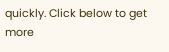quickly. Click below to get more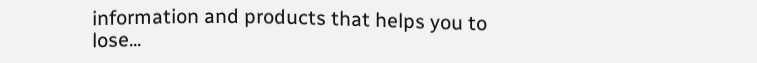information and products that helps you to lose...